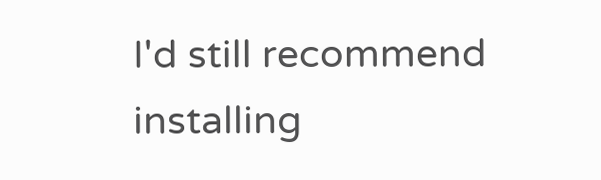I'd still recommend installing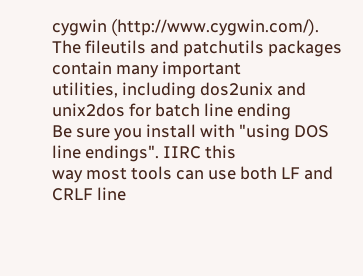cygwin (http://www.cygwin.com/).
The fileutils and patchutils packages contain many important
utilities, including dos2unix and unix2dos for batch line ending
Be sure you install with "using DOS line endings". IIRC this
way most tools can use both LF and CRLF line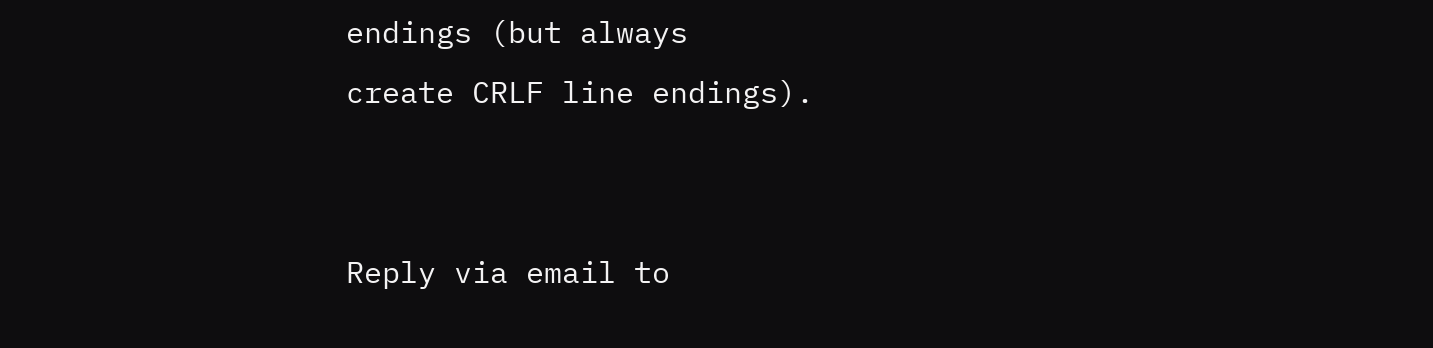endings (but always
create CRLF line endings).


Reply via email to